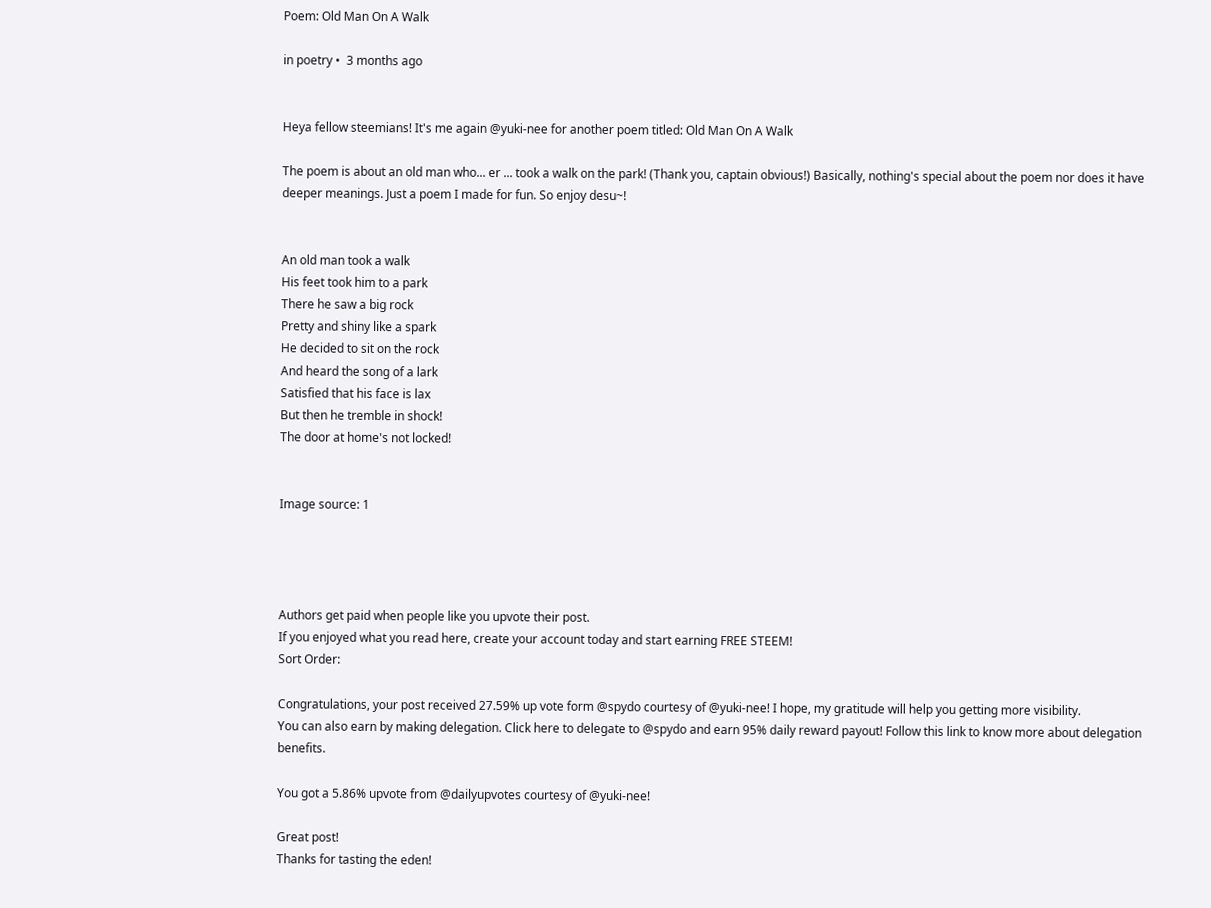Poem: Old Man On A Walk

in poetry •  3 months ago


Heya fellow steemians! It's me again @yuki-nee for another poem titled: Old Man On A Walk

The poem is about an old man who... er ... took a walk on the park! (Thank you, captain obvious!) Basically, nothing's special about the poem nor does it have deeper meanings. Just a poem I made for fun. So enjoy desu~!


An old man took a walk
His feet took him to a park
There he saw a big rock
Pretty and shiny like a spark
He decided to sit on the rock
And heard the song of a lark
Satisfied that his face is lax
But then he tremble in shock!
The door at home's not locked!


Image source: 1




Authors get paid when people like you upvote their post.
If you enjoyed what you read here, create your account today and start earning FREE STEEM!
Sort Order:

Congratulations, your post received 27.59% up vote form @spydo courtesy of @yuki-nee! I hope, my gratitude will help you getting more visibility.
You can also earn by making delegation. Click here to delegate to @spydo and earn 95% daily reward payout! Follow this link to know more about delegation benefits.

You got a 5.86% upvote from @dailyupvotes courtesy of @yuki-nee!

Great post!
Thanks for tasting the eden!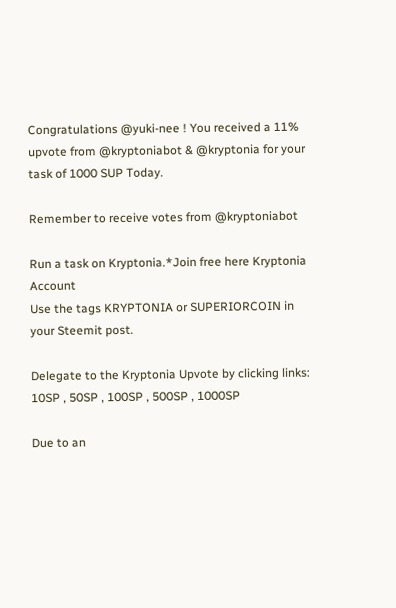Congratulations @yuki-nee ! You received a 11% upvote from @kryptoniabot & @kryptonia for your task of 1000 SUP Today.

Remember to receive votes from @kryptoniabot

Run a task on Kryptonia.*Join free here Kryptonia Account
Use the tags KRYPTONIA or SUPERIORCOIN in your Steemit post.

Delegate to the Kryptonia Upvote by clicking links: 10SP , 50SP , 100SP , 500SP , 1000SP

Due to an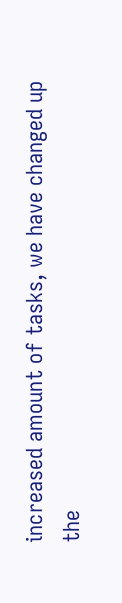increased amount of tasks, we have changed up the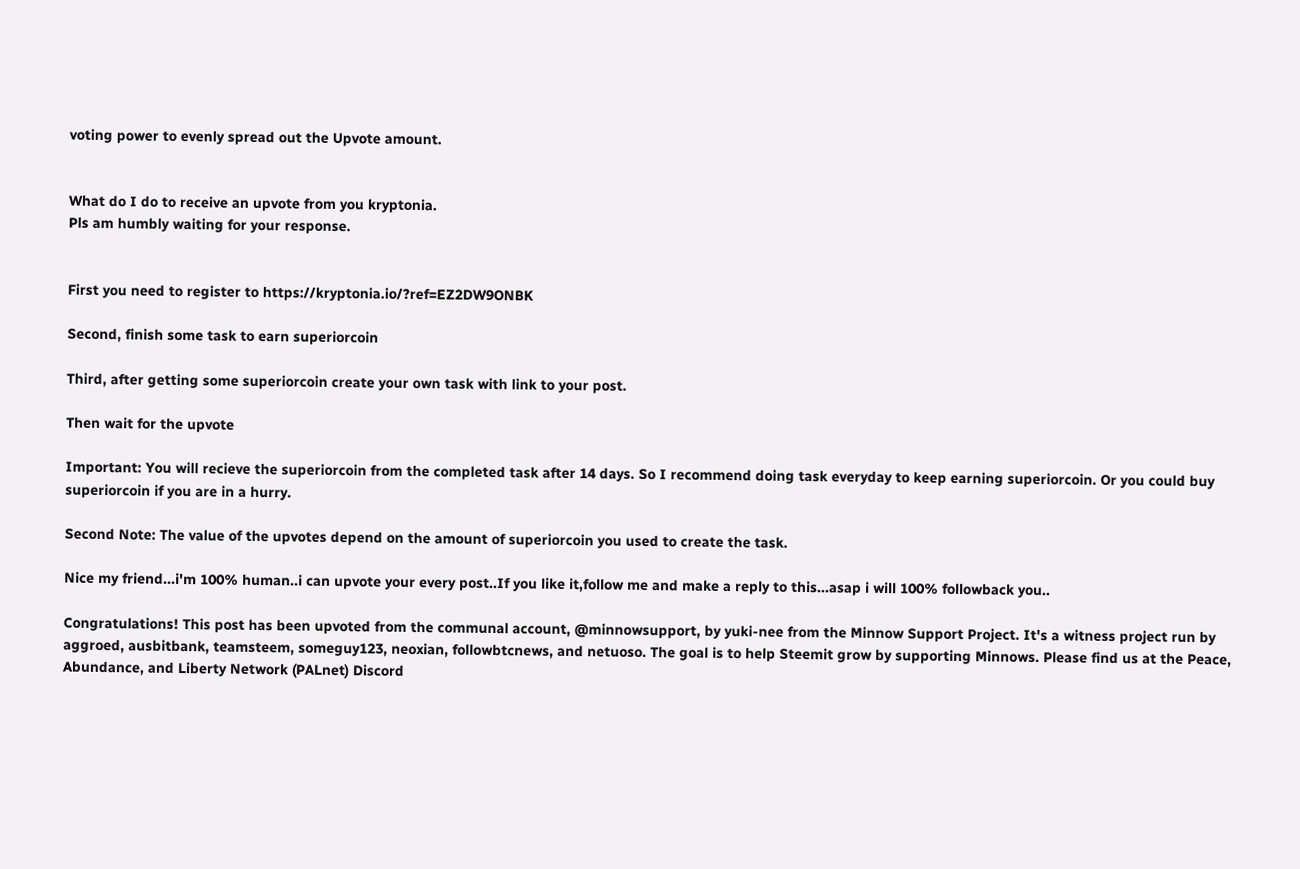voting power to evenly spread out the Upvote amount.


What do I do to receive an upvote from you kryptonia.
Pls am humbly waiting for your response.


First you need to register to https://kryptonia.io/?ref=EZ2DW9ONBK

Second, finish some task to earn superiorcoin

Third, after getting some superiorcoin create your own task with link to your post.

Then wait for the upvote

Important: You will recieve the superiorcoin from the completed task after 14 days. So I recommend doing task everyday to keep earning superiorcoin. Or you could buy superiorcoin if you are in a hurry.

Second Note: The value of the upvotes depend on the amount of superiorcoin you used to create the task.

Nice my friend...i'm 100% human..i can upvote your every post..If you like it,follow me and make a reply to this...asap i will 100% followback you..

Congratulations! This post has been upvoted from the communal account, @minnowsupport, by yuki-nee from the Minnow Support Project. It's a witness project run by aggroed, ausbitbank, teamsteem, someguy123, neoxian, followbtcnews, and netuoso. The goal is to help Steemit grow by supporting Minnows. Please find us at the Peace, Abundance, and Liberty Network (PALnet) Discord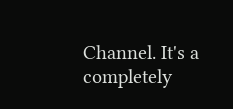Channel. It's a completely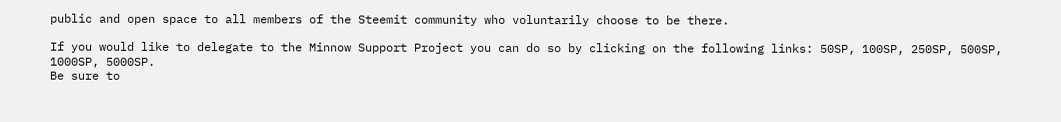public and open space to all members of the Steemit community who voluntarily choose to be there.

If you would like to delegate to the Minnow Support Project you can do so by clicking on the following links: 50SP, 100SP, 250SP, 500SP, 1000SP, 5000SP.
Be sure to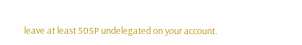leave at least 50SP undelegated on your account.